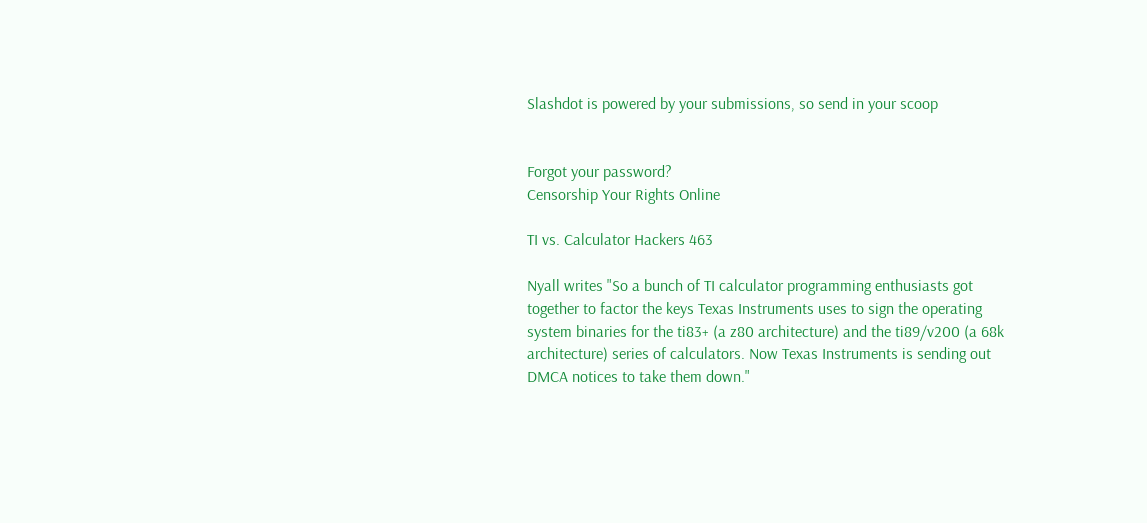Slashdot is powered by your submissions, so send in your scoop


Forgot your password?
Censorship Your Rights Online

TI vs. Calculator Hackers 463

Nyall writes "So a bunch of TI calculator programming enthusiasts got together to factor the keys Texas Instruments uses to sign the operating system binaries for the ti83+ (a z80 architecture) and the ti89/v200 (a 68k architecture) series of calculators. Now Texas Instruments is sending out DMCA notices to take them down."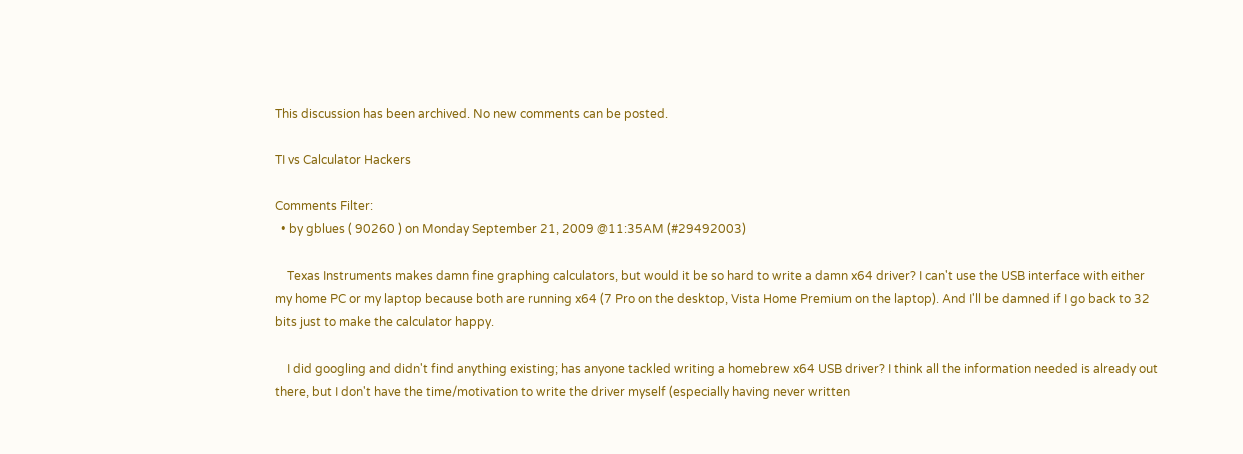This discussion has been archived. No new comments can be posted.

TI vs Calculator Hackers

Comments Filter:
  • by gblues ( 90260 ) on Monday September 21, 2009 @11:35AM (#29492003)

    Texas Instruments makes damn fine graphing calculators, but would it be so hard to write a damn x64 driver? I can't use the USB interface with either my home PC or my laptop because both are running x64 (7 Pro on the desktop, Vista Home Premium on the laptop). And I'll be damned if I go back to 32 bits just to make the calculator happy.

    I did googling and didn't find anything existing; has anyone tackled writing a homebrew x64 USB driver? I think all the information needed is already out there, but I don't have the time/motivation to write the driver myself (especially having never written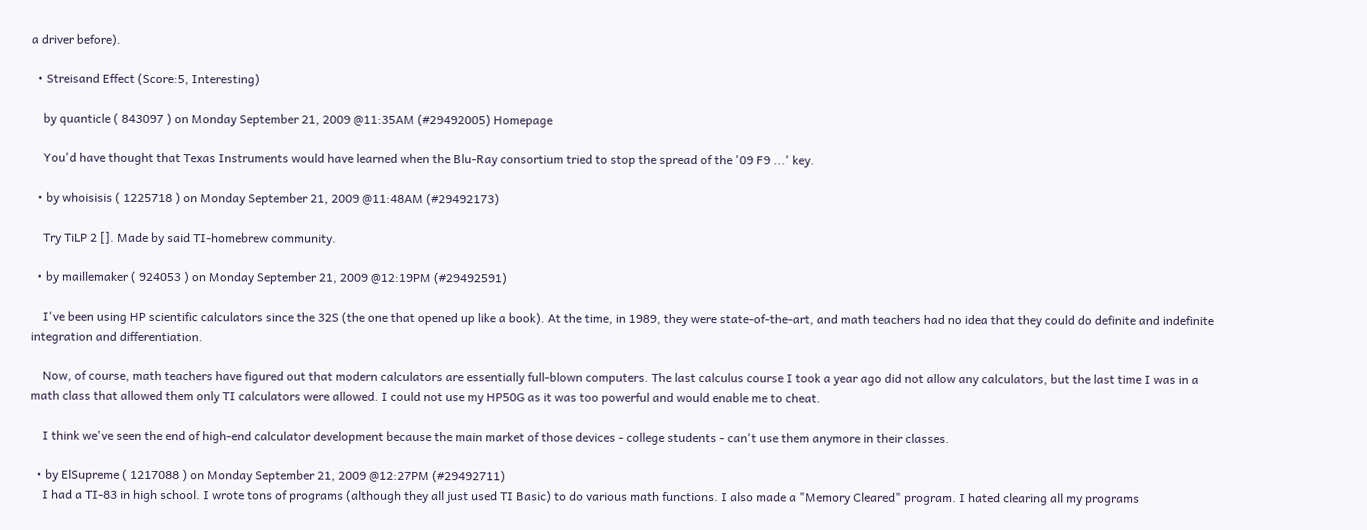a driver before).

  • Streisand Effect (Score:5, Interesting)

    by quanticle ( 843097 ) on Monday September 21, 2009 @11:35AM (#29492005) Homepage

    You'd have thought that Texas Instruments would have learned when the Blu-Ray consortium tried to stop the spread of the '09 F9 ...' key.

  • by whoisisis ( 1225718 ) on Monday September 21, 2009 @11:48AM (#29492173)

    Try TiLP 2 []. Made by said TI-homebrew community.

  • by maillemaker ( 924053 ) on Monday September 21, 2009 @12:19PM (#29492591)

    I've been using HP scientific calculators since the 32S (the one that opened up like a book). At the time, in 1989, they were state-of-the-art, and math teachers had no idea that they could do definite and indefinite integration and differentiation.

    Now, of course, math teachers have figured out that modern calculators are essentially full-blown computers. The last calculus course I took a year ago did not allow any calculators, but the last time I was in a math class that allowed them only TI calculators were allowed. I could not use my HP50G as it was too powerful and would enable me to cheat.

    I think we've seen the end of high-end calculator development because the main market of those devices - college students - can't use them anymore in their classes.

  • by ElSupreme ( 1217088 ) on Monday September 21, 2009 @12:27PM (#29492711)
    I had a TI-83 in high school. I wrote tons of programs (although they all just used TI Basic) to do various math functions. I also made a "Memory Cleared" program. I hated clearing all my programs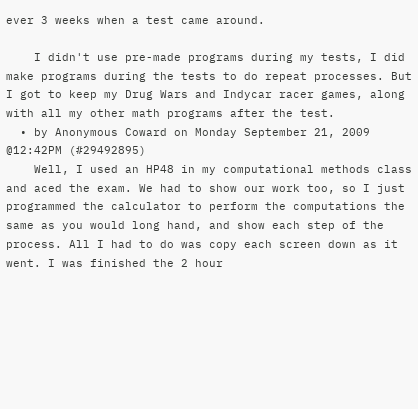ever 3 weeks when a test came around.

    I didn't use pre-made programs during my tests, I did make programs during the tests to do repeat processes. But I got to keep my Drug Wars and Indycar racer games, along with all my other math programs after the test.
  • by Anonymous Coward on Monday September 21, 2009 @12:42PM (#29492895)
    Well, I used an HP48 in my computational methods class and aced the exam. We had to show our work too, so I just programmed the calculator to perform the computations the same as you would long hand, and show each step of the process. All I had to do was copy each screen down as it went. I was finished the 2 hour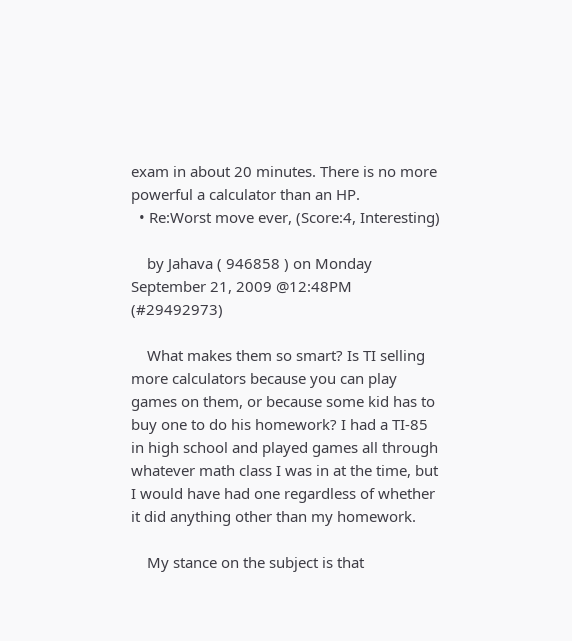exam in about 20 minutes. There is no more powerful a calculator than an HP.
  • Re:Worst move ever, (Score:4, Interesting)

    by Jahava ( 946858 ) on Monday September 21, 2009 @12:48PM (#29492973)

    What makes them so smart? Is TI selling more calculators because you can play games on them, or because some kid has to buy one to do his homework? I had a TI-85 in high school and played games all through whatever math class I was in at the time, but I would have had one regardless of whether it did anything other than my homework.

    My stance on the subject is that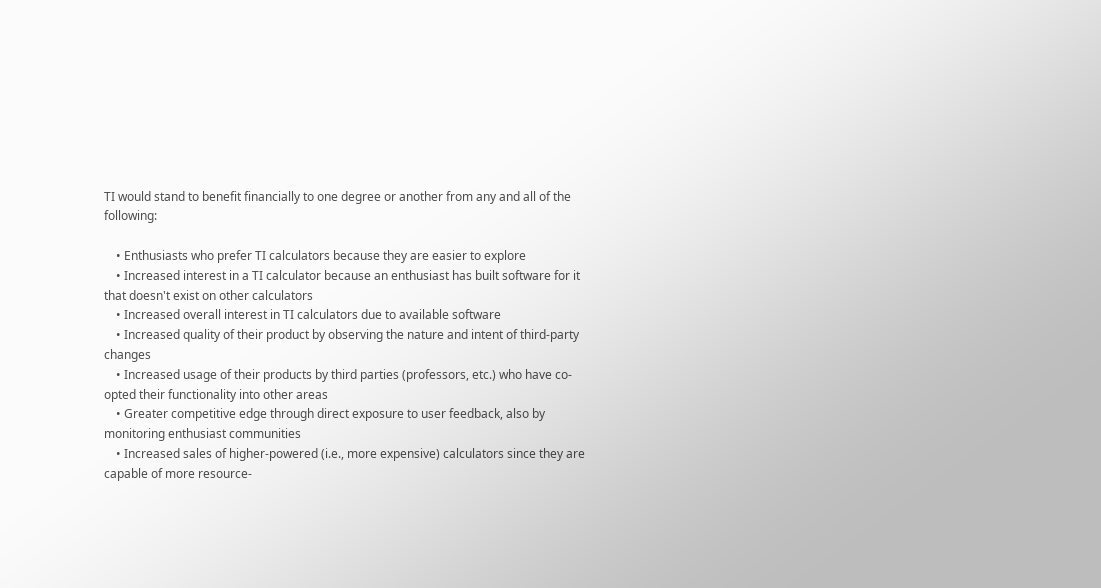TI would stand to benefit financially to one degree or another from any and all of the following:

    • Enthusiasts who prefer TI calculators because they are easier to explore
    • Increased interest in a TI calculator because an enthusiast has built software for it that doesn't exist on other calculators
    • Increased overall interest in TI calculators due to available software
    • Increased quality of their product by observing the nature and intent of third-party changes
    • Increased usage of their products by third parties (professors, etc.) who have co-opted their functionality into other areas
    • Greater competitive edge through direct exposure to user feedback, also by monitoring enthusiast communities
    • Increased sales of higher-powered (i.e., more expensive) calculators since they are capable of more resource-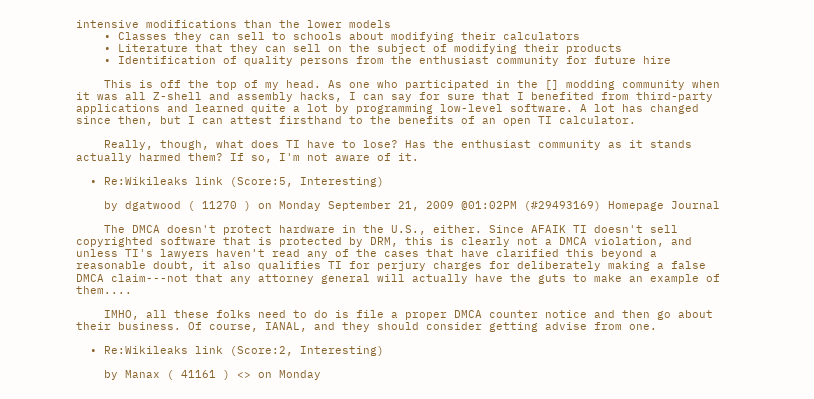intensive modifications than the lower models
    • Classes they can sell to schools about modifying their calculators
    • Literature that they can sell on the subject of modifying their products
    • Identification of quality persons from the enthusiast community for future hire

    This is off the top of my head. As one who participated in the [] modding community when it was all Z-shell and assembly hacks, I can say for sure that I benefited from third-party applications and learned quite a lot by programming low-level software. A lot has changed since then, but I can attest firsthand to the benefits of an open TI calculator.

    Really, though, what does TI have to lose? Has the enthusiast community as it stands actually harmed them? If so, I'm not aware of it.

  • Re:Wikileaks link (Score:5, Interesting)

    by dgatwood ( 11270 ) on Monday September 21, 2009 @01:02PM (#29493169) Homepage Journal

    The DMCA doesn't protect hardware in the U.S., either. Since AFAIK TI doesn't sell copyrighted software that is protected by DRM, this is clearly not a DMCA violation, and unless TI's lawyers haven't read any of the cases that have clarified this beyond a reasonable doubt, it also qualifies TI for perjury charges for deliberately making a false DMCA claim---not that any attorney general will actually have the guts to make an example of them....

    IMHO, all these folks need to do is file a proper DMCA counter notice and then go about their business. Of course, IANAL, and they should consider getting advise from one.

  • Re:Wikileaks link (Score:2, Interesting)

    by Manax ( 41161 ) <> on Monday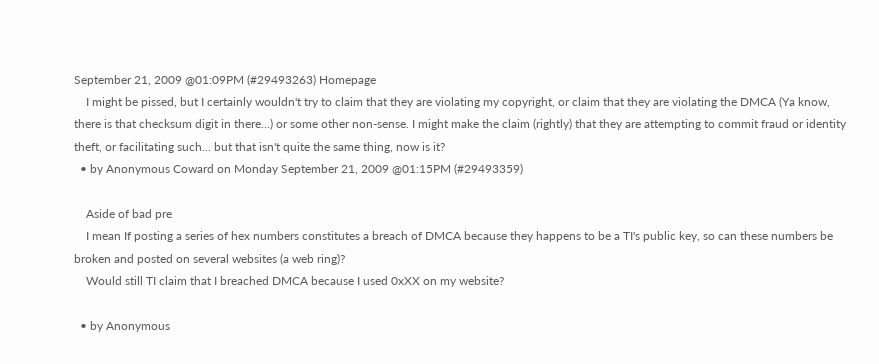September 21, 2009 @01:09PM (#29493263) Homepage
    I might be pissed, but I certainly wouldn't try to claim that they are violating my copyright, or claim that they are violating the DMCA (Ya know, there is that checksum digit in there...) or some other non-sense. I might make the claim (rightly) that they are attempting to commit fraud or identity theft, or facilitating such... but that isn't quite the same thing, now is it?
  • by Anonymous Coward on Monday September 21, 2009 @01:15PM (#29493359)

    Aside of bad pre
    I mean If posting a series of hex numbers constitutes a breach of DMCA because they happens to be a TI's public key, so can these numbers be broken and posted on several websites (a web ring)?
    Would still TI claim that I breached DMCA because I used 0xXX on my website?

  • by Anonymous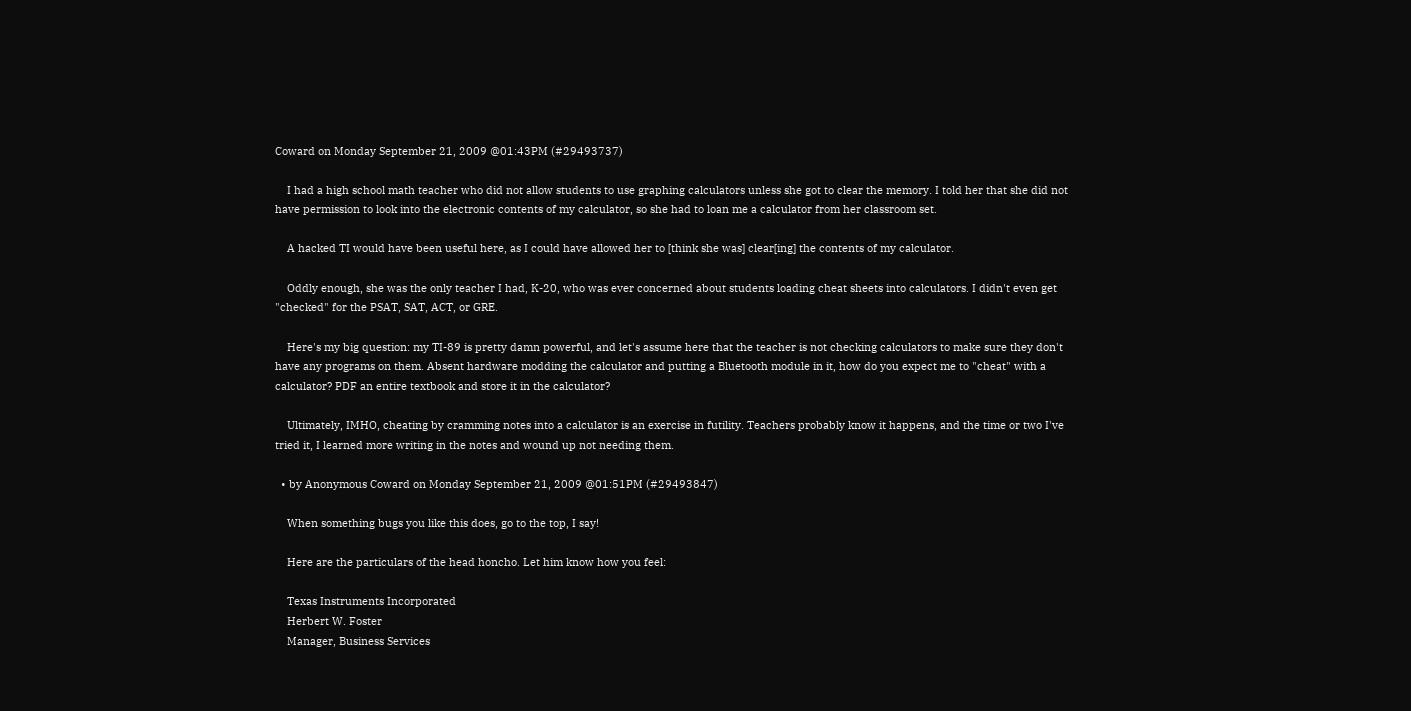Coward on Monday September 21, 2009 @01:43PM (#29493737)

    I had a high school math teacher who did not allow students to use graphing calculators unless she got to clear the memory. I told her that she did not have permission to look into the electronic contents of my calculator, so she had to loan me a calculator from her classroom set.

    A hacked TI would have been useful here, as I could have allowed her to [think she was] clear[ing] the contents of my calculator.

    Oddly enough, she was the only teacher I had, K-20, who was ever concerned about students loading cheat sheets into calculators. I didn't even get "checked" for the PSAT, SAT, ACT, or GRE.

    Here's my big question: my TI-89 is pretty damn powerful, and let's assume here that the teacher is not checking calculators to make sure they don't have any programs on them. Absent hardware modding the calculator and putting a Bluetooth module in it, how do you expect me to "cheat" with a calculator? PDF an entire textbook and store it in the calculator?

    Ultimately, IMHO, cheating by cramming notes into a calculator is an exercise in futility. Teachers probably know it happens, and the time or two I've tried it, I learned more writing in the notes and wound up not needing them.

  • by Anonymous Coward on Monday September 21, 2009 @01:51PM (#29493847)

    When something bugs you like this does, go to the top, I say!

    Here are the particulars of the head honcho. Let him know how you feel:

    Texas Instruments Incorporated
    Herbert W. Foster
    Manager, Business Services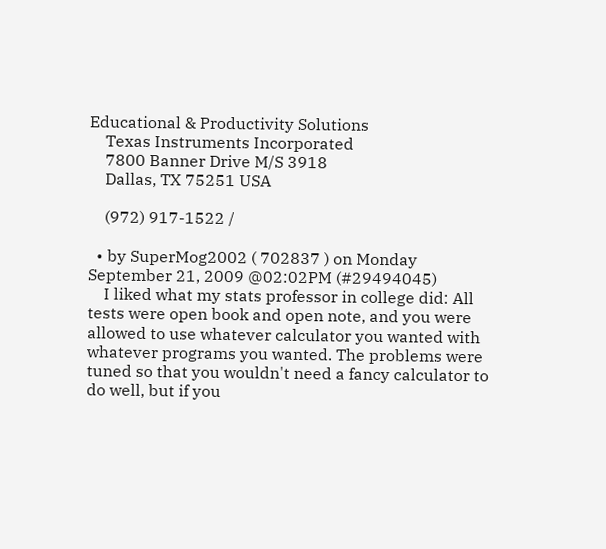Educational & Productivity Solutions
    Texas Instruments Incorporated
    7800 Banner Drive M/S 3918
    Dallas, TX 75251 USA

    (972) 917-1522 /

  • by SuperMog2002 ( 702837 ) on Monday September 21, 2009 @02:02PM (#29494045)
    I liked what my stats professor in college did: All tests were open book and open note, and you were allowed to use whatever calculator you wanted with whatever programs you wanted. The problems were tuned so that you wouldn't need a fancy calculator to do well, but if you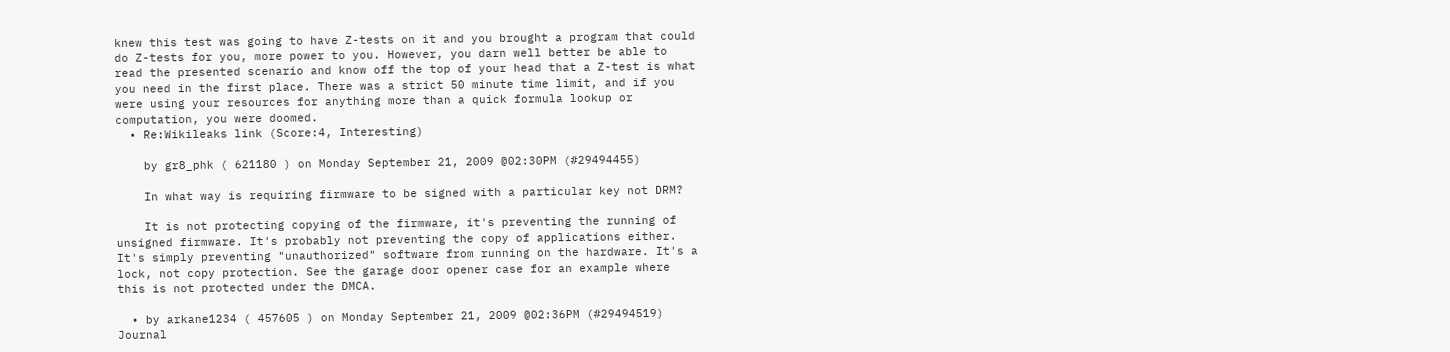knew this test was going to have Z-tests on it and you brought a program that could do Z-tests for you, more power to you. However, you darn well better be able to read the presented scenario and know off the top of your head that a Z-test is what you need in the first place. There was a strict 50 minute time limit, and if you were using your resources for anything more than a quick formula lookup or computation, you were doomed.
  • Re:Wikileaks link (Score:4, Interesting)

    by gr8_phk ( 621180 ) on Monday September 21, 2009 @02:30PM (#29494455)

    In what way is requiring firmware to be signed with a particular key not DRM?

    It is not protecting copying of the firmware, it's preventing the running of unsigned firmware. It's probably not preventing the copy of applications either. It's simply preventing "unauthorized" software from running on the hardware. It's a lock, not copy protection. See the garage door opener case for an example where this is not protected under the DMCA.

  • by arkane1234 ( 457605 ) on Monday September 21, 2009 @02:36PM (#29494519) Journal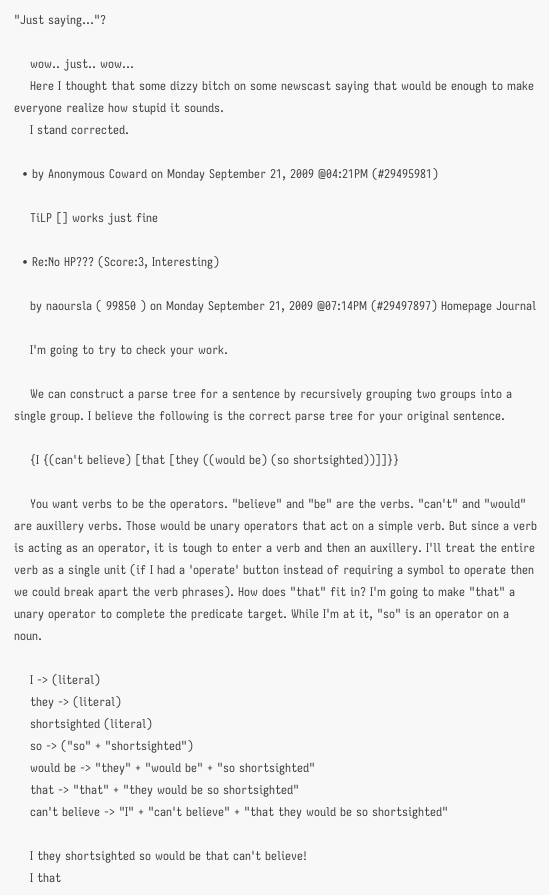"Just saying..."?

    wow.. just.. wow...
    Here I thought that some dizzy bitch on some newscast saying that would be enough to make everyone realize how stupid it sounds.
    I stand corrected.

  • by Anonymous Coward on Monday September 21, 2009 @04:21PM (#29495981)

    TiLP [] works just fine

  • Re:No HP??? (Score:3, Interesting)

    by naoursla ( 99850 ) on Monday September 21, 2009 @07:14PM (#29497897) Homepage Journal

    I'm going to try to check your work.

    We can construct a parse tree for a sentence by recursively grouping two groups into a single group. I believe the following is the correct parse tree for your original sentence.

    {I {(can't believe) [that [they ((would be) (so shortsighted))]]}}

    You want verbs to be the operators. "believe" and "be" are the verbs. "can't" and "would" are auxillery verbs. Those would be unary operators that act on a simple verb. But since a verb is acting as an operator, it is tough to enter a verb and then an auxillery. I'll treat the entire verb as a single unit (if I had a 'operate' button instead of requiring a symbol to operate then we could break apart the verb phrases). How does "that" fit in? I'm going to make "that" a unary operator to complete the predicate target. While I'm at it, "so" is an operator on a noun.

    I -> (literal)
    they -> (literal)
    shortsighted (literal)
    so -> ("so" + "shortsighted")
    would be -> "they" + "would be" + "so shortsighted"
    that -> "that" + "they would be so shortsighted"
    can't believe -> "I" + "can't believe" + "that they would be so shortsighted"

    I they shortsighted so would be that can't believe!
    I that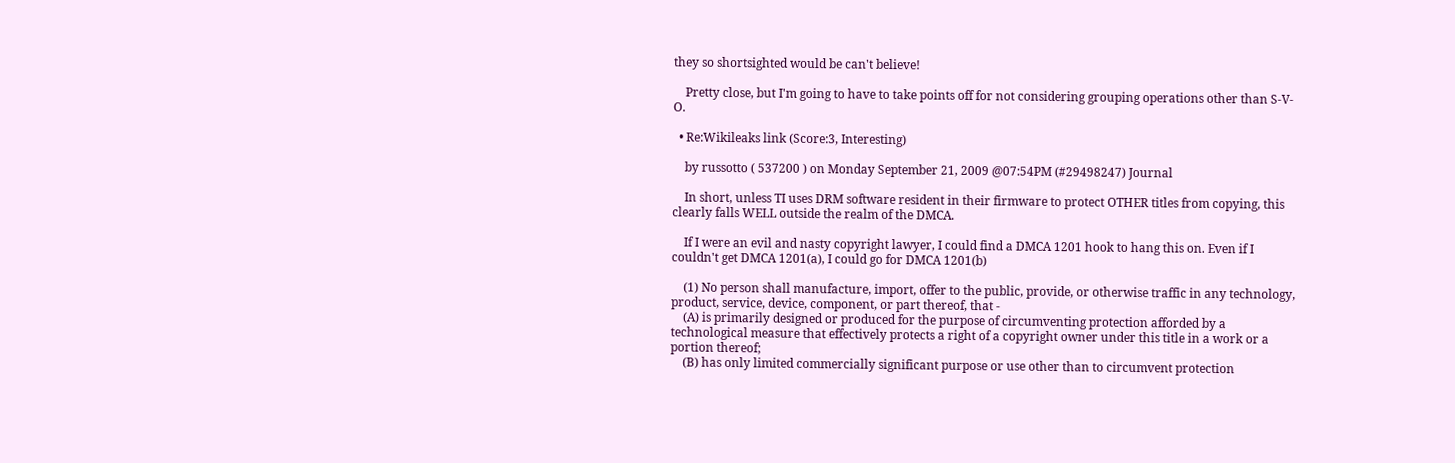they so shortsighted would be can't believe!

    Pretty close, but I'm going to have to take points off for not considering grouping operations other than S-V-O.

  • Re:Wikileaks link (Score:3, Interesting)

    by russotto ( 537200 ) on Monday September 21, 2009 @07:54PM (#29498247) Journal

    In short, unless TI uses DRM software resident in their firmware to protect OTHER titles from copying, this clearly falls WELL outside the realm of the DMCA.

    If I were an evil and nasty copyright lawyer, I could find a DMCA 1201 hook to hang this on. Even if I couldn't get DMCA 1201(a), I could go for DMCA 1201(b)

    (1) No person shall manufacture, import, offer to the public, provide, or otherwise traffic in any technology, product, service, device, component, or part thereof, that -
    (A) is primarily designed or produced for the purpose of circumventing protection afforded by a technological measure that effectively protects a right of a copyright owner under this title in a work or a portion thereof;
    (B) has only limited commercially significant purpose or use other than to circumvent protection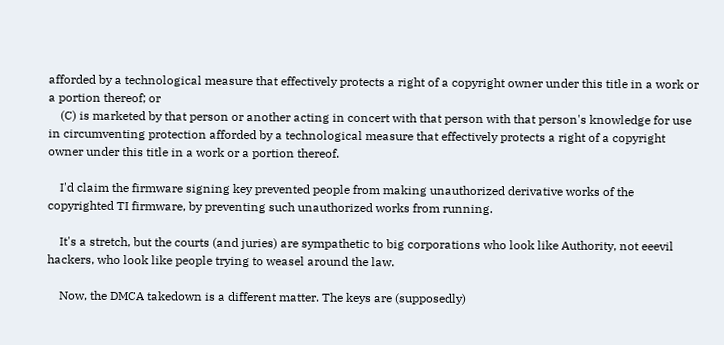afforded by a technological measure that effectively protects a right of a copyright owner under this title in a work or a portion thereof; or
    (C) is marketed by that person or another acting in concert with that person with that person's knowledge for use in circumventing protection afforded by a technological measure that effectively protects a right of a copyright owner under this title in a work or a portion thereof.

    I'd claim the firmware signing key prevented people from making unauthorized derivative works of the copyrighted TI firmware, by preventing such unauthorized works from running.

    It's a stretch, but the courts (and juries) are sympathetic to big corporations who look like Authority, not eeevil hackers, who look like people trying to weasel around the law.

    Now, the DMCA takedown is a different matter. The keys are (supposedly)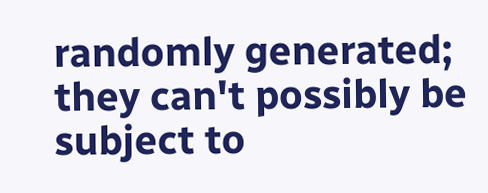randomly generated; they can't possibly be subject to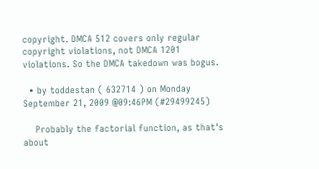copyright. DMCA 512 covers only regular copyright violations, not DMCA 1201 violations. So the DMCA takedown was bogus.

  • by toddestan ( 632714 ) on Monday September 21, 2009 @09:46PM (#29499245)

    Probably the factorial function, as that's about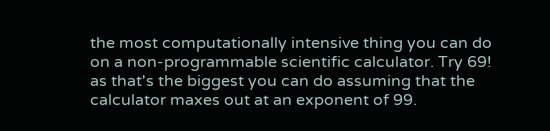the most computationally intensive thing you can do on a non-programmable scientific calculator. Try 69! as that's the biggest you can do assuming that the calculator maxes out at an exponent of 99.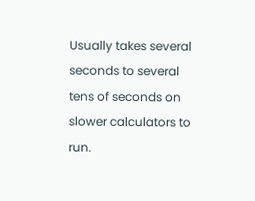Usually takes several seconds to several tens of seconds on slower calculators to run.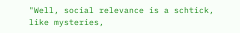"Well, social relevance is a schtick, like mysteries,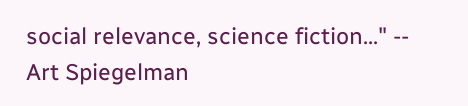social relevance, science fiction..." -- Art Spiegelman